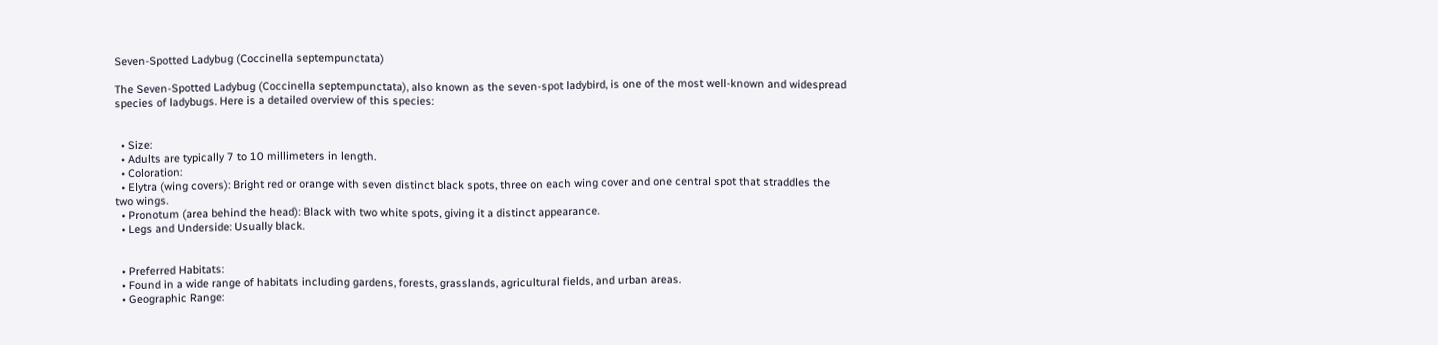Seven-Spotted Ladybug (Coccinella septempunctata)

The Seven-Spotted Ladybug (Coccinella septempunctata), also known as the seven-spot ladybird, is one of the most well-known and widespread species of ladybugs. Here is a detailed overview of this species:


  • Size:
  • Adults are typically 7 to 10 millimeters in length.
  • Coloration:
  • Elytra (wing covers): Bright red or orange with seven distinct black spots, three on each wing cover and one central spot that straddles the two wings.
  • Pronotum (area behind the head): Black with two white spots, giving it a distinct appearance.
  • Legs and Underside: Usually black.


  • Preferred Habitats:
  • Found in a wide range of habitats including gardens, forests, grasslands, agricultural fields, and urban areas.
  • Geographic Range: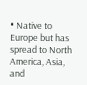• Native to Europe but has spread to North America, Asia, and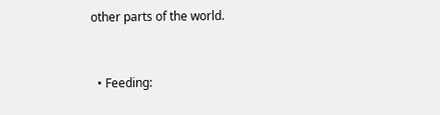other parts of the world.


  • Feeding: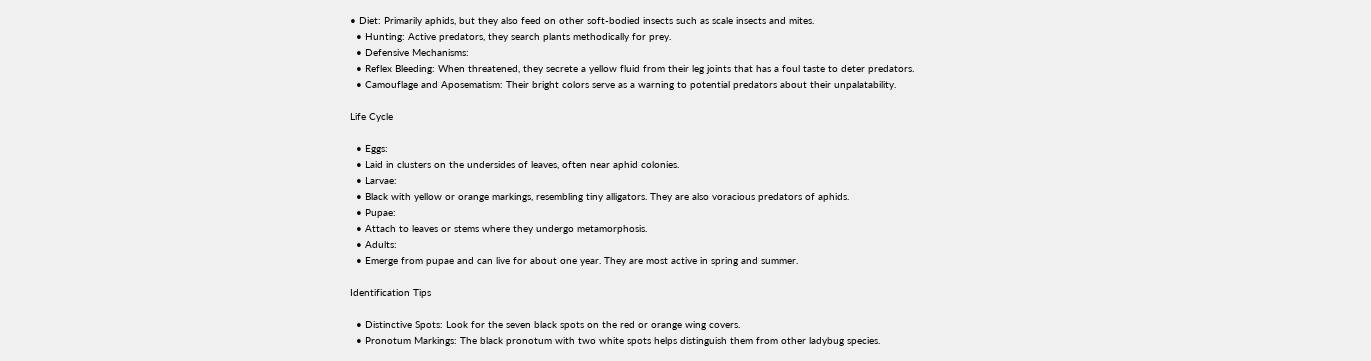• Diet: Primarily aphids, but they also feed on other soft-bodied insects such as scale insects and mites.
  • Hunting: Active predators, they search plants methodically for prey.
  • Defensive Mechanisms:
  • Reflex Bleeding: When threatened, they secrete a yellow fluid from their leg joints that has a foul taste to deter predators.
  • Camouflage and Aposematism: Their bright colors serve as a warning to potential predators about their unpalatability.

Life Cycle

  • Eggs:
  • Laid in clusters on the undersides of leaves, often near aphid colonies.
  • Larvae:
  • Black with yellow or orange markings, resembling tiny alligators. They are also voracious predators of aphids.
  • Pupae:
  • Attach to leaves or stems where they undergo metamorphosis.
  • Adults:
  • Emerge from pupae and can live for about one year. They are most active in spring and summer.

Identification Tips

  • Distinctive Spots: Look for the seven black spots on the red or orange wing covers.
  • Pronotum Markings: The black pronotum with two white spots helps distinguish them from other ladybug species.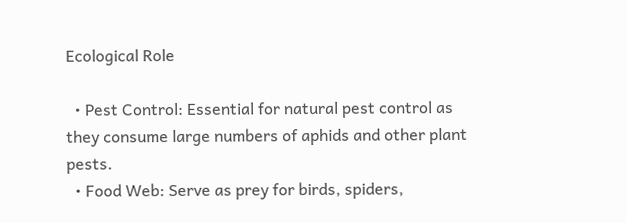Ecological Role

  • Pest Control: Essential for natural pest control as they consume large numbers of aphids and other plant pests.
  • Food Web: Serve as prey for birds, spiders,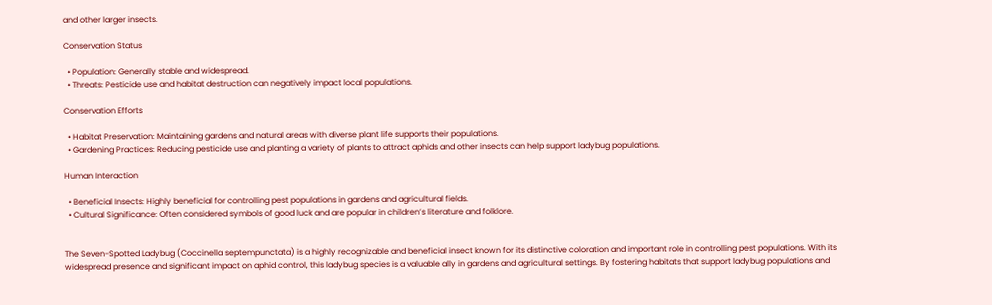and other larger insects.

Conservation Status

  • Population: Generally stable and widespread.
  • Threats: Pesticide use and habitat destruction can negatively impact local populations.

Conservation Efforts

  • Habitat Preservation: Maintaining gardens and natural areas with diverse plant life supports their populations.
  • Gardening Practices: Reducing pesticide use and planting a variety of plants to attract aphids and other insects can help support ladybug populations.

Human Interaction

  • Beneficial Insects: Highly beneficial for controlling pest populations in gardens and agricultural fields.
  • Cultural Significance: Often considered symbols of good luck and are popular in children’s literature and folklore.


The Seven-Spotted Ladybug (Coccinella septempunctata) is a highly recognizable and beneficial insect known for its distinctive coloration and important role in controlling pest populations. With its widespread presence and significant impact on aphid control, this ladybug species is a valuable ally in gardens and agricultural settings. By fostering habitats that support ladybug populations and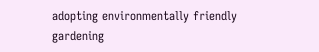adopting environmentally friendly gardening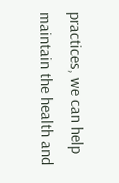practices, we can help maintain the health and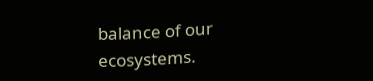balance of our ecosystems.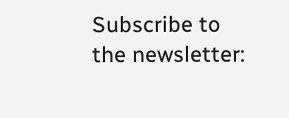Subscribe to the newsletter: